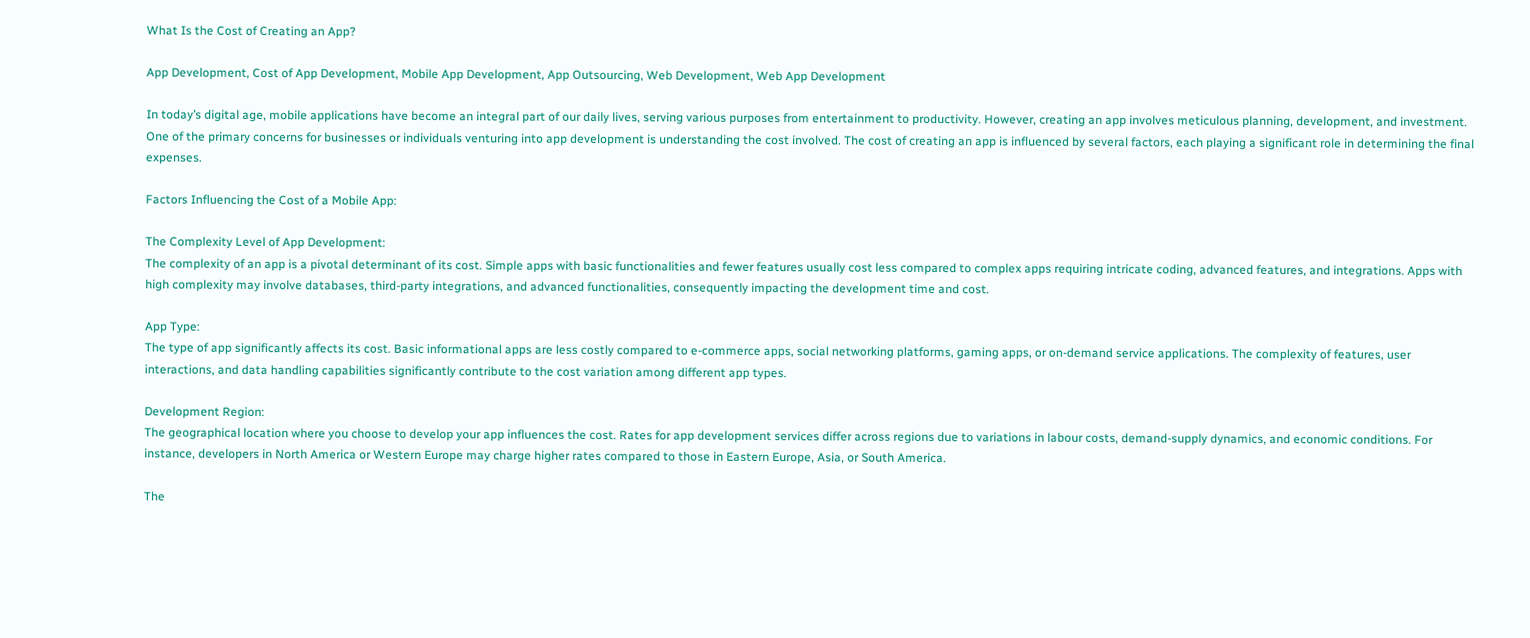What Is the Cost of Creating an App?

App Development, Cost of App Development, Mobile App Development, App Outsourcing, Web Development, Web App Development

In today’s digital age, mobile applications have become an integral part of our daily lives, serving various purposes from entertainment to productivity. However, creating an app involves meticulous planning, development, and investment. One of the primary concerns for businesses or individuals venturing into app development is understanding the cost involved. The cost of creating an app is influenced by several factors, each playing a significant role in determining the final expenses.

Factors Influencing the Cost of a Mobile App:

The Complexity Level of App Development:
The complexity of an app is a pivotal determinant of its cost. Simple apps with basic functionalities and fewer features usually cost less compared to complex apps requiring intricate coding, advanced features, and integrations. Apps with high complexity may involve databases, third-party integrations, and advanced functionalities, consequently impacting the development time and cost.

App Type:
The type of app significantly affects its cost. Basic informational apps are less costly compared to e-commerce apps, social networking platforms, gaming apps, or on-demand service applications. The complexity of features, user interactions, and data handling capabilities significantly contribute to the cost variation among different app types.

Development Region:
The geographical location where you choose to develop your app influences the cost. Rates for app development services differ across regions due to variations in labour costs, demand-supply dynamics, and economic conditions. For instance, developers in North America or Western Europe may charge higher rates compared to those in Eastern Europe, Asia, or South America.

The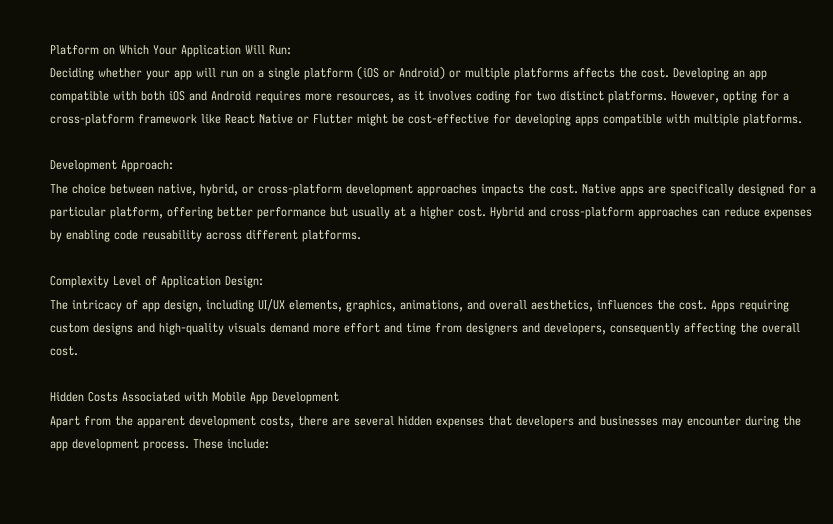Platform on Which Your Application Will Run:
Deciding whether your app will run on a single platform (iOS or Android) or multiple platforms affects the cost. Developing an app compatible with both iOS and Android requires more resources, as it involves coding for two distinct platforms. However, opting for a cross-platform framework like React Native or Flutter might be cost-effective for developing apps compatible with multiple platforms.

Development Approach:
The choice between native, hybrid, or cross-platform development approaches impacts the cost. Native apps are specifically designed for a particular platform, offering better performance but usually at a higher cost. Hybrid and cross-platform approaches can reduce expenses by enabling code reusability across different platforms.

Complexity Level of Application Design:
The intricacy of app design, including UI/UX elements, graphics, animations, and overall aesthetics, influences the cost. Apps requiring custom designs and high-quality visuals demand more effort and time from designers and developers, consequently affecting the overall cost.

Hidden Costs Associated with Mobile App Development
Apart from the apparent development costs, there are several hidden expenses that developers and businesses may encounter during the app development process. These include: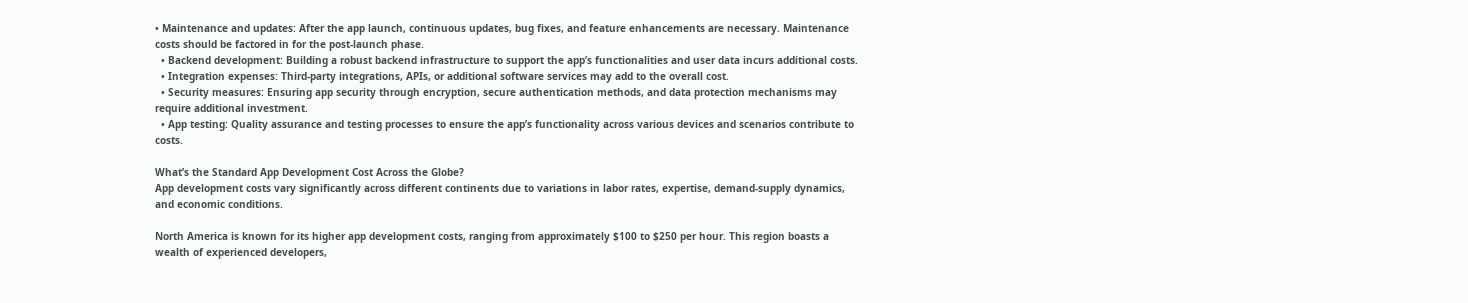• Maintenance and updates: After the app launch, continuous updates, bug fixes, and feature enhancements are necessary. Maintenance costs should be factored in for the post-launch phase.
  • Backend development: Building a robust backend infrastructure to support the app’s functionalities and user data incurs additional costs.
  • Integration expenses: Third-party integrations, APIs, or additional software services may add to the overall cost.
  • Security measures: Ensuring app security through encryption, secure authentication methods, and data protection mechanisms may require additional investment.
  • App testing: Quality assurance and testing processes to ensure the app’s functionality across various devices and scenarios contribute to costs.

What’s the Standard App Development Cost Across the Globe?
App development costs vary significantly across different continents due to variations in labor rates, expertise, demand-supply dynamics, and economic conditions.

North America is known for its higher app development costs, ranging from approximately $100 to $250 per hour. This region boasts a wealth of experienced developers,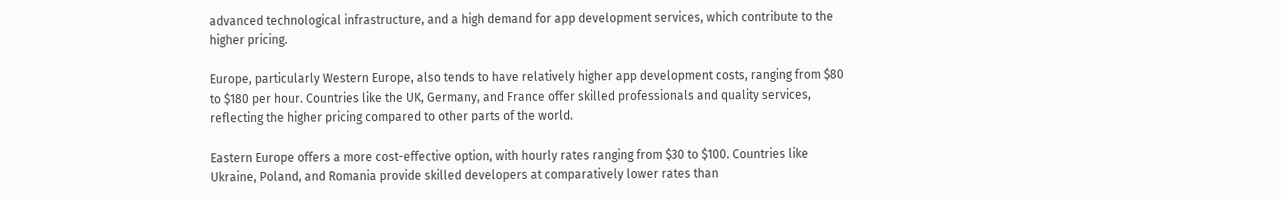advanced technological infrastructure, and a high demand for app development services, which contribute to the higher pricing.

Europe, particularly Western Europe, also tends to have relatively higher app development costs, ranging from $80 to $180 per hour. Countries like the UK, Germany, and France offer skilled professionals and quality services, reflecting the higher pricing compared to other parts of the world.

Eastern Europe offers a more cost-effective option, with hourly rates ranging from $30 to $100. Countries like Ukraine, Poland, and Romania provide skilled developers at comparatively lower rates than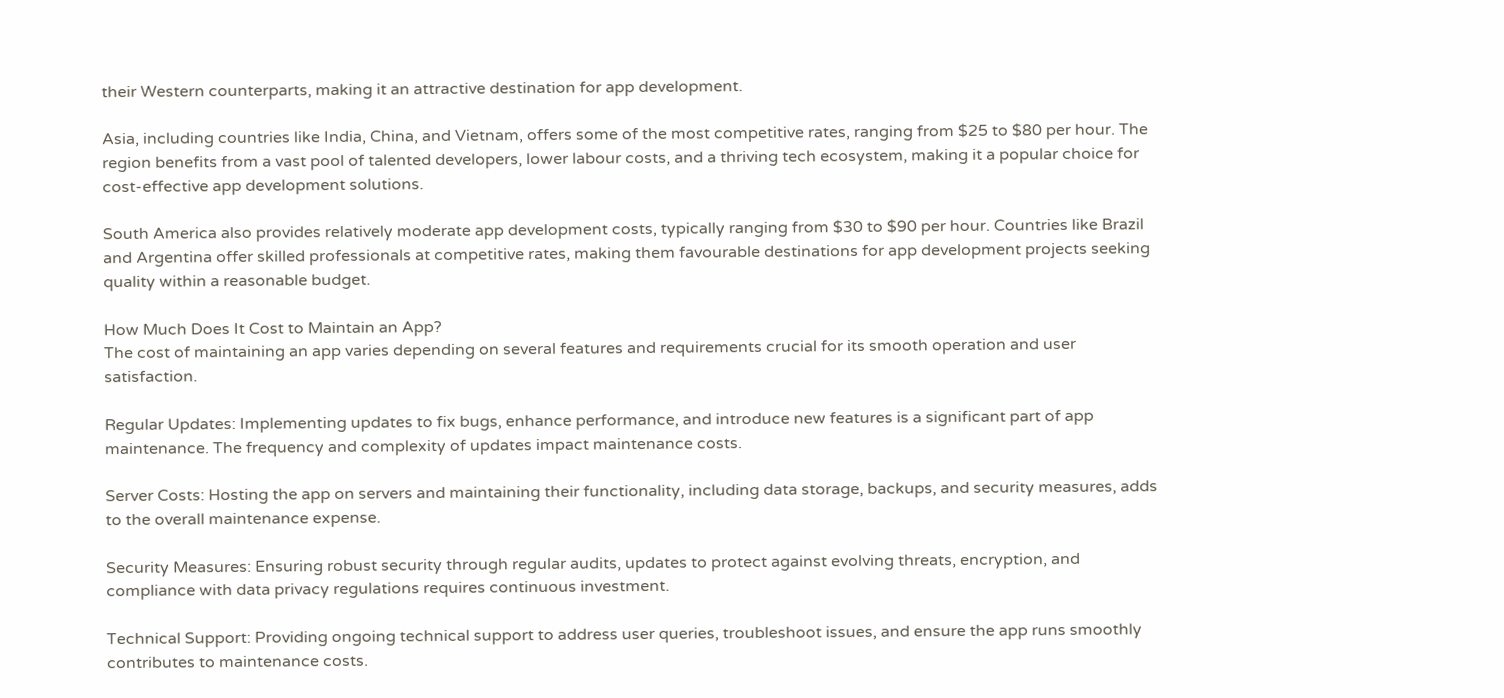their Western counterparts, making it an attractive destination for app development.

Asia, including countries like India, China, and Vietnam, offers some of the most competitive rates, ranging from $25 to $80 per hour. The region benefits from a vast pool of talented developers, lower labour costs, and a thriving tech ecosystem, making it a popular choice for cost-effective app development solutions.

South America also provides relatively moderate app development costs, typically ranging from $30 to $90 per hour. Countries like Brazil and Argentina offer skilled professionals at competitive rates, making them favourable destinations for app development projects seeking quality within a reasonable budget.

How Much Does It Cost to Maintain an App?
The cost of maintaining an app varies depending on several features and requirements crucial for its smooth operation and user satisfaction.

Regular Updates: Implementing updates to fix bugs, enhance performance, and introduce new features is a significant part of app maintenance. The frequency and complexity of updates impact maintenance costs.

Server Costs: Hosting the app on servers and maintaining their functionality, including data storage, backups, and security measures, adds to the overall maintenance expense.

Security Measures: Ensuring robust security through regular audits, updates to protect against evolving threats, encryption, and compliance with data privacy regulations requires continuous investment.

Technical Support: Providing ongoing technical support to address user queries, troubleshoot issues, and ensure the app runs smoothly contributes to maintenance costs.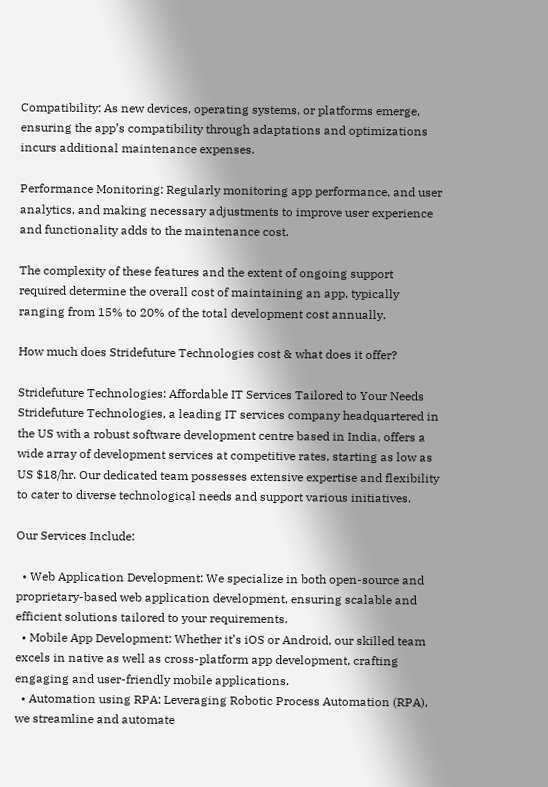Compatibility: As new devices, operating systems, or platforms emerge, ensuring the app’s compatibility through adaptations and optimizations incurs additional maintenance expenses.

Performance Monitoring: Regularly monitoring app performance, and user analytics, and making necessary adjustments to improve user experience and functionality adds to the maintenance cost.

The complexity of these features and the extent of ongoing support required determine the overall cost of maintaining an app, typically ranging from 15% to 20% of the total development cost annually.

How much does Stridefuture Technologies cost & what does it offer?

Stridefuture Technologies: Affordable IT Services Tailored to Your Needs
Stridefuture Technologies, a leading IT services company headquartered in the US with a robust software development centre based in India, offers a wide array of development services at competitive rates, starting as low as US $18/hr. Our dedicated team possesses extensive expertise and flexibility to cater to diverse technological needs and support various initiatives.

Our Services Include:

  • Web Application Development: We specialize in both open-source and proprietary-based web application development, ensuring scalable and efficient solutions tailored to your requirements.
  • Mobile App Development: Whether it’s iOS or Android, our skilled team excels in native as well as cross-platform app development, crafting engaging and user-friendly mobile applications.
  • Automation using RPA: Leveraging Robotic Process Automation (RPA), we streamline and automate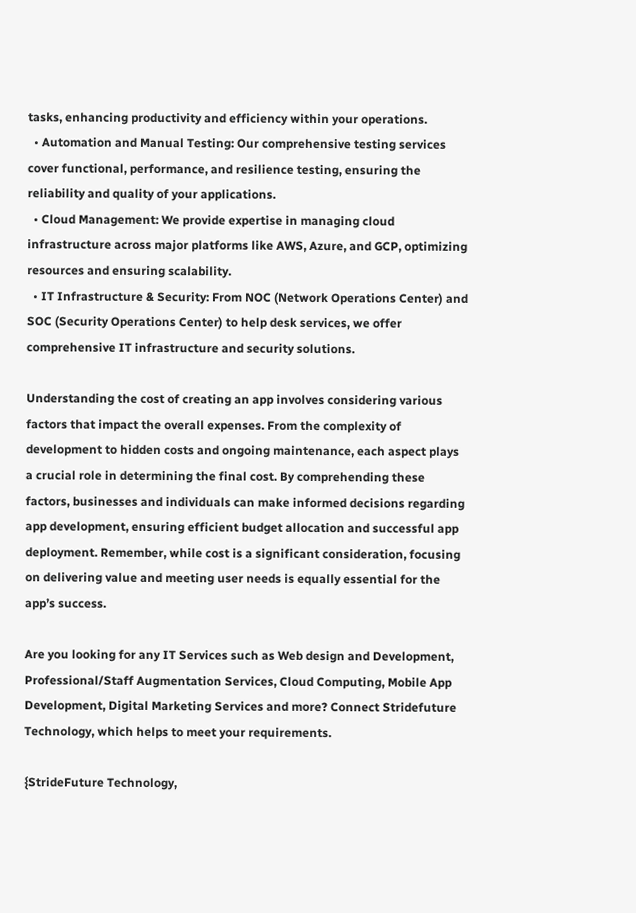tasks, enhancing productivity and efficiency within your operations.
  • Automation and Manual Testing: Our comprehensive testing services cover functional, performance, and resilience testing, ensuring the reliability and quality of your applications.
  • Cloud Management: We provide expertise in managing cloud infrastructure across major platforms like AWS, Azure, and GCP, optimizing resources and ensuring scalability.
  • IT Infrastructure & Security: From NOC (Network Operations Center) and SOC (Security Operations Center) to help desk services, we offer comprehensive IT infrastructure and security solutions.

Understanding the cost of creating an app involves considering various factors that impact the overall expenses. From the complexity of development to hidden costs and ongoing maintenance, each aspect plays a crucial role in determining the final cost. By comprehending these factors, businesses and individuals can make informed decisions regarding app development, ensuring efficient budget allocation and successful app deployment. Remember, while cost is a significant consideration, focusing on delivering value and meeting user needs is equally essential for the app’s success.

Are you looking for any IT Services such as Web design and Development, Professional/Staff Augmentation Services, Cloud Computing, Mobile App Development, Digital Marketing Services and more? Connect Stridefuture Technology, which helps to meet your requirements.

{StrideFuture Technology,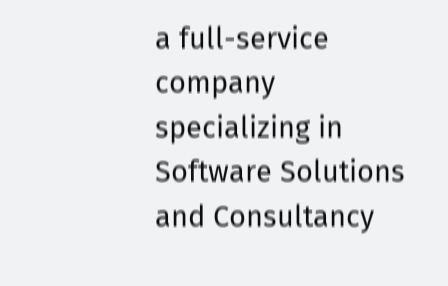a full-service company specializing in Software Solutions and Consultancy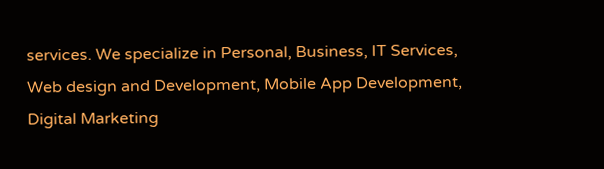services. We specialize in Personal, Business, IT Services, Web design and Development, Mobile App Development, Digital Marketing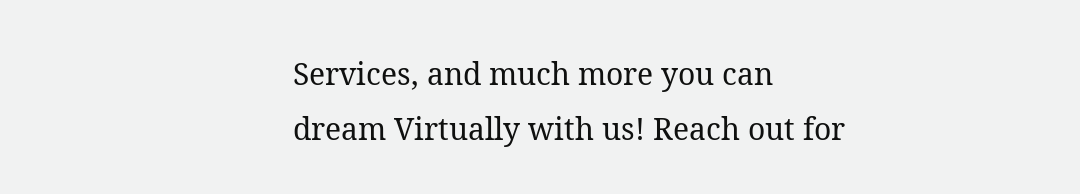Services, and much more you can dream Virtually with us! Reach out for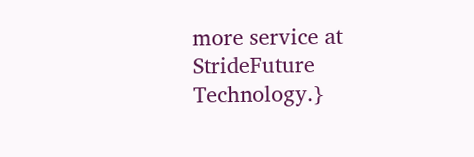more service at StrideFuture Technology.}